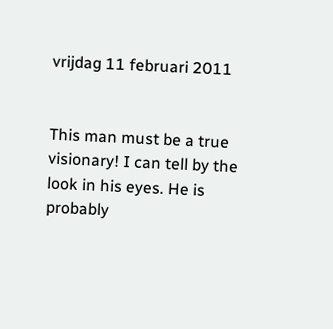vrijdag 11 februari 2011


This man must be a true visionary! I can tell by the look in his eyes. He is probably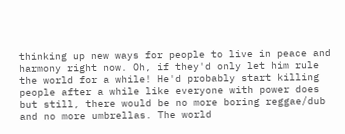thinking up new ways for people to live in peace and harmony right now. Oh, if they'd only let him rule the world for a while! He'd probably start killing people after a while like everyone with power does but still, there would be no more boring reggae/dub and no more umbrellas. The world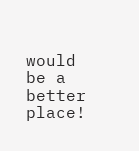would be a better place!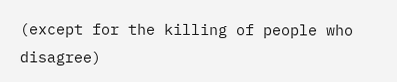(except for the killing of people who disagree)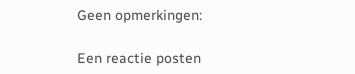Geen opmerkingen:

Een reactie posten